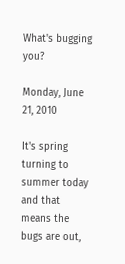What's bugging you?

Monday, June 21, 2010

It's spring turning to summer today and that means the bugs are out,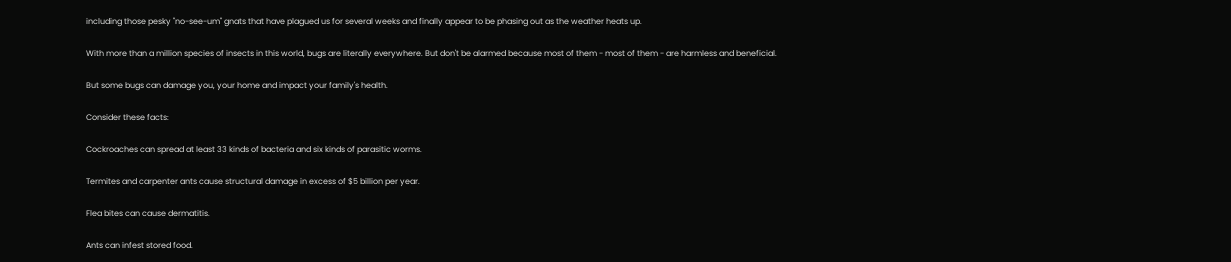including those pesky "no-see-um" gnats that have plagued us for several weeks and finally appear to be phasing out as the weather heats up.

With more than a million species of insects in this world, bugs are literally everywhere. But don't be alarmed because most of them - most of them - are harmless and beneficial.

But some bugs can damage you, your home and impact your family's health.

Consider these facts:

Cockroaches can spread at least 33 kinds of bacteria and six kinds of parasitic worms.

Termites and carpenter ants cause structural damage in excess of $5 billion per year.

Flea bites can cause dermatitis.

Ants can infest stored food.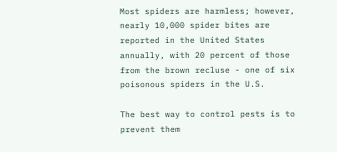Most spiders are harmless; however, nearly 10,000 spider bites are reported in the United States annually, with 20 percent of those from the brown recluse - one of six poisonous spiders in the U.S.

The best way to control pests is to prevent them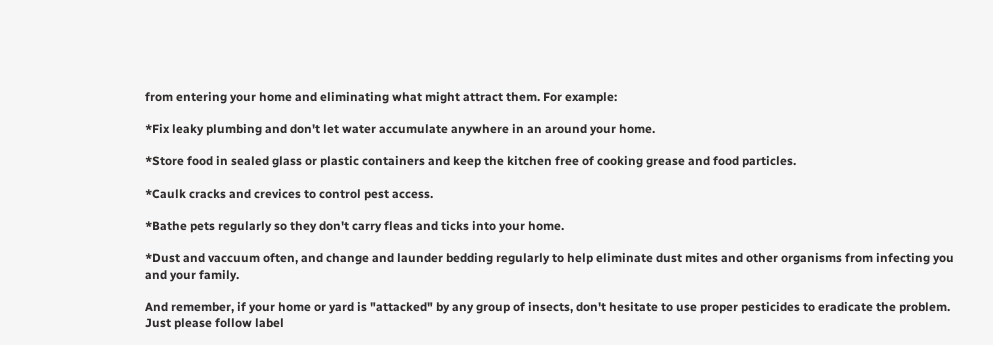from entering your home and eliminating what might attract them. For example:

*Fix leaky plumbing and don't let water accumulate anywhere in an around your home.

*Store food in sealed glass or plastic containers and keep the kitchen free of cooking grease and food particles.

*Caulk cracks and crevices to control pest access.

*Bathe pets regularly so they don't carry fleas and ticks into your home.

*Dust and vaccuum often, and change and launder bedding regularly to help eliminate dust mites and other organisms from infecting you and your family.

And remember, if your home or yard is "attacked" by any group of insects, don't hesitate to use proper pesticides to eradicate the problem. Just please follow label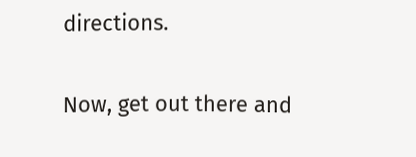directions.

Now, get out there and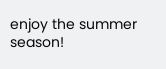enjoy the summer season!